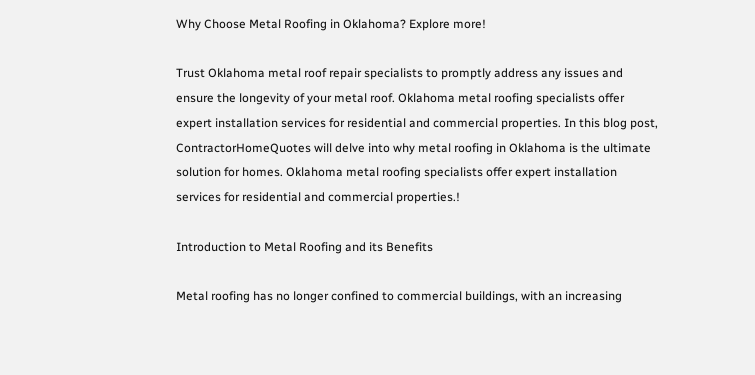Why Choose Metal Roofing in Oklahoma? Explore more!

Trust Oklahoma metal roof repair specialists to promptly address any issues and ensure the longevity of your metal roof. Oklahoma metal roofing specialists offer expert installation services for residential and commercial properties. In this blog post, ContractorHomeQuotes will delve into why metal roofing in Oklahoma is the ultimate solution for homes. Oklahoma metal roofing specialists offer expert installation services for residential and commercial properties.!

Introduction to Metal Roofing and its Benefits

Metal roofing has no longer confined to commercial buildings, with an increasing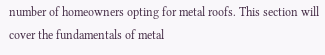number of homeowners opting for metal roofs. This section will cover the fundamentals of metal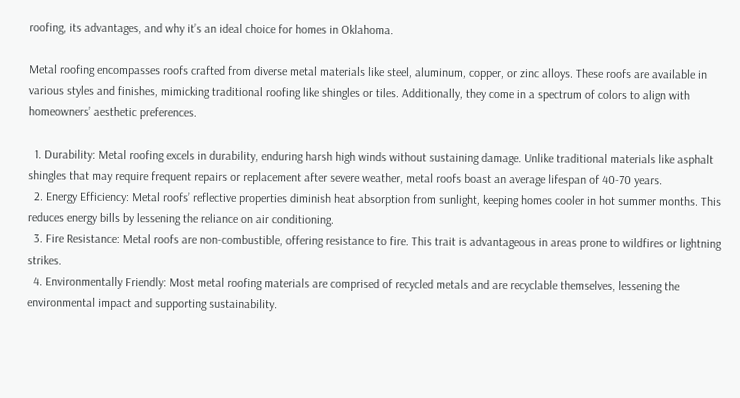roofing, its advantages, and why it’s an ideal choice for homes in Oklahoma.

Metal roofing encompasses roofs crafted from diverse metal materials like steel, aluminum, copper, or zinc alloys. These roofs are available in various styles and finishes, mimicking traditional roofing like shingles or tiles. Additionally, they come in a spectrum of colors to align with homeowners’ aesthetic preferences.

  1. Durability: Metal roofing excels in durability, enduring harsh high winds without sustaining damage. Unlike traditional materials like asphalt shingles that may require frequent repairs or replacement after severe weather, metal roofs boast an average lifespan of 40-70 years.
  2. Energy Efficiency: Metal roofs’ reflective properties diminish heat absorption from sunlight, keeping homes cooler in hot summer months. This reduces energy bills by lessening the reliance on air conditioning.
  3. Fire Resistance: Metal roofs are non-combustible, offering resistance to fire. This trait is advantageous in areas prone to wildfires or lightning strikes.
  4. Environmentally Friendly: Most metal roofing materials are comprised of recycled metals and are recyclable themselves, lessening the environmental impact and supporting sustainability.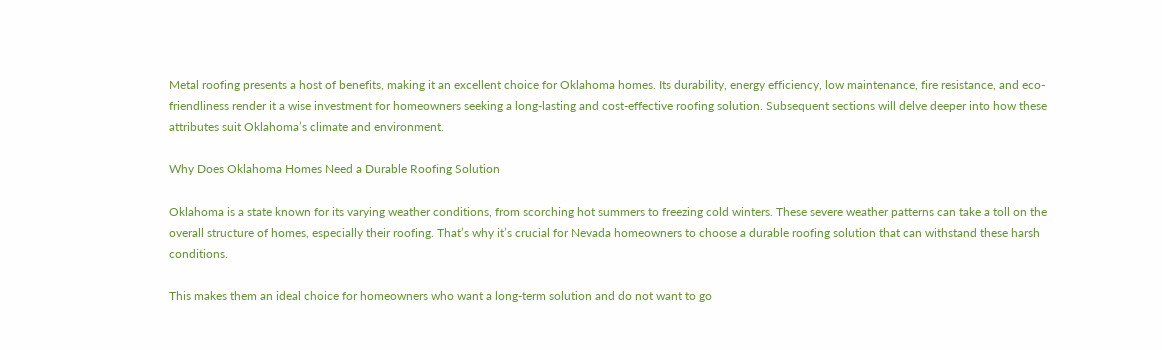Metal roofing presents a host of benefits, making it an excellent choice for Oklahoma homes. Its durability, energy efficiency, low maintenance, fire resistance, and eco-friendliness render it a wise investment for homeowners seeking a long-lasting and cost-effective roofing solution. Subsequent sections will delve deeper into how these attributes suit Oklahoma’s climate and environment.

Why Does Oklahoma Homes Need a Durable Roofing Solution

Oklahoma is a state known for its varying weather conditions, from scorching hot summers to freezing cold winters. These severe weather patterns can take a toll on the overall structure of homes, especially their roofing. That’s why it’s crucial for Nevada homeowners to choose a durable roofing solution that can withstand these harsh conditions.

This makes them an ideal choice for homeowners who want a long-term solution and do not want to go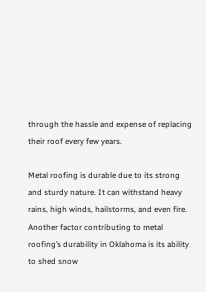through the hassle and expense of replacing their roof every few years.

Metal roofing is durable due to its strong and sturdy nature. It can withstand heavy rains, high winds, hailstorms, and even fire. Another factor contributing to metal roofing’s durability in Oklahoma is its ability to shed snow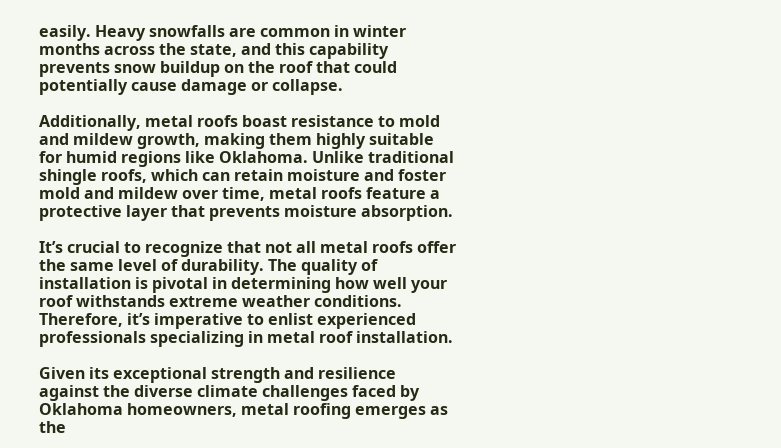easily. Heavy snowfalls are common in winter months across the state, and this capability prevents snow buildup on the roof that could potentially cause damage or collapse.

Additionally, metal roofs boast resistance to mold and mildew growth, making them highly suitable for humid regions like Oklahoma. Unlike traditional shingle roofs, which can retain moisture and foster mold and mildew over time, metal roofs feature a protective layer that prevents moisture absorption.

It’s crucial to recognize that not all metal roofs offer the same level of durability. The quality of installation is pivotal in determining how well your roof withstands extreme weather conditions. Therefore, it’s imperative to enlist experienced professionals specializing in metal roof installation.

Given its exceptional strength and resilience against the diverse climate challenges faced by Oklahoma homeowners, metal roofing emerges as the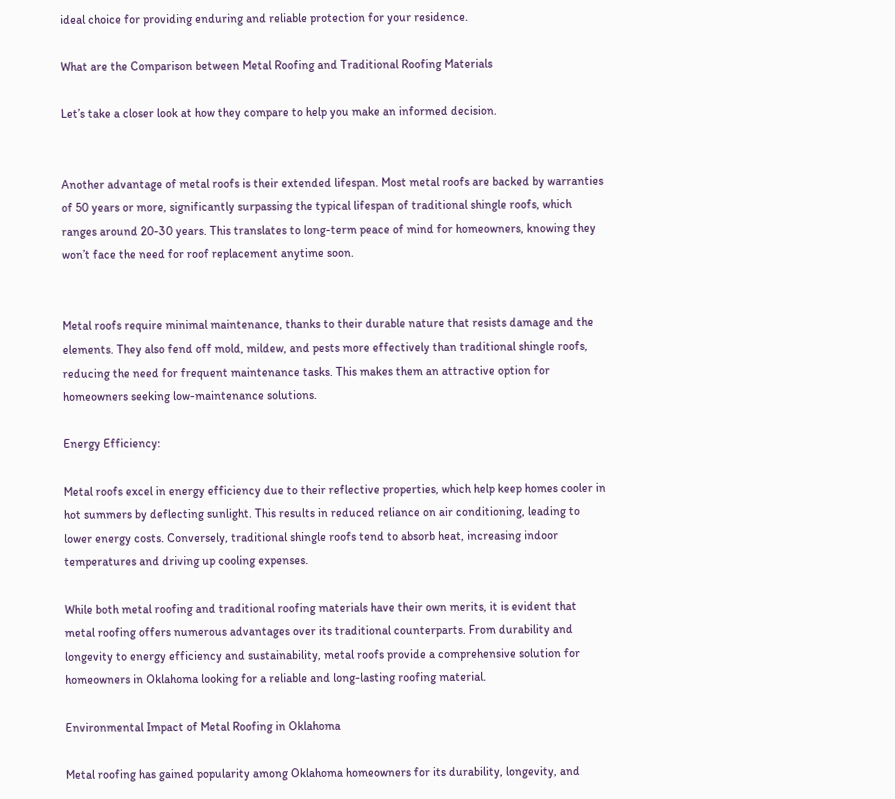ideal choice for providing enduring and reliable protection for your residence.

What are the Comparison between Metal Roofing and Traditional Roofing Materials

Let’s take a closer look at how they compare to help you make an informed decision.


Another advantage of metal roofs is their extended lifespan. Most metal roofs are backed by warranties of 50 years or more, significantly surpassing the typical lifespan of traditional shingle roofs, which ranges around 20-30 years. This translates to long-term peace of mind for homeowners, knowing they won’t face the need for roof replacement anytime soon.


Metal roofs require minimal maintenance, thanks to their durable nature that resists damage and the elements. They also fend off mold, mildew, and pests more effectively than traditional shingle roofs, reducing the need for frequent maintenance tasks. This makes them an attractive option for homeowners seeking low-maintenance solutions.

Energy Efficiency:

Metal roofs excel in energy efficiency due to their reflective properties, which help keep homes cooler in hot summers by deflecting sunlight. This results in reduced reliance on air conditioning, leading to lower energy costs. Conversely, traditional shingle roofs tend to absorb heat, increasing indoor temperatures and driving up cooling expenses.

While both metal roofing and traditional roofing materials have their own merits, it is evident that metal roofing offers numerous advantages over its traditional counterparts. From durability and longevity to energy efficiency and sustainability, metal roofs provide a comprehensive solution for homeowners in Oklahoma looking for a reliable and long-lasting roofing material.

Environmental Impact of Metal Roofing in Oklahoma

Metal roofing has gained popularity among Oklahoma homeowners for its durability, longevity, and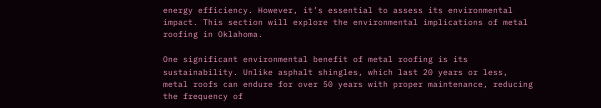energy efficiency. However, it’s essential to assess its environmental impact. This section will explore the environmental implications of metal roofing in Oklahoma.

One significant environmental benefit of metal roofing is its sustainability. Unlike asphalt shingles, which last 20 years or less, metal roofs can endure for over 50 years with proper maintenance, reducing the frequency of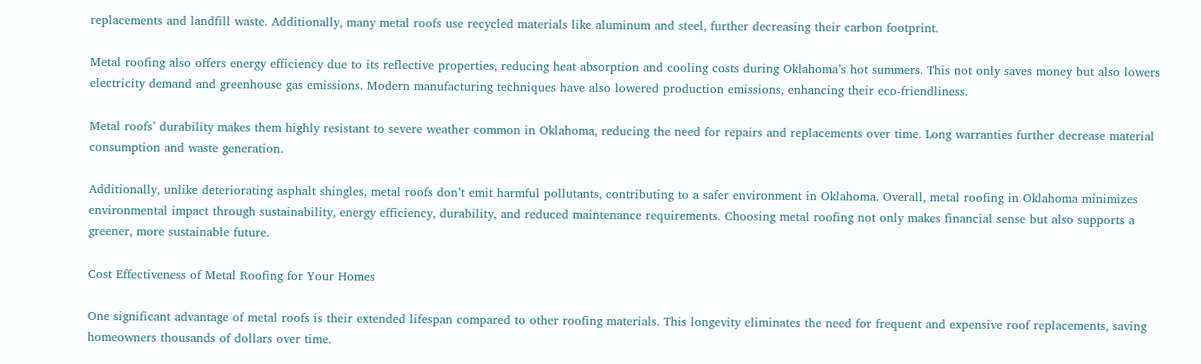replacements and landfill waste. Additionally, many metal roofs use recycled materials like aluminum and steel, further decreasing their carbon footprint.

Metal roofing also offers energy efficiency due to its reflective properties, reducing heat absorption and cooling costs during Oklahoma’s hot summers. This not only saves money but also lowers electricity demand and greenhouse gas emissions. Modern manufacturing techniques have also lowered production emissions, enhancing their eco-friendliness.

Metal roofs’ durability makes them highly resistant to severe weather common in Oklahoma, reducing the need for repairs and replacements over time. Long warranties further decrease material consumption and waste generation.

Additionally, unlike deteriorating asphalt shingles, metal roofs don’t emit harmful pollutants, contributing to a safer environment in Oklahoma. Overall, metal roofing in Oklahoma minimizes environmental impact through sustainability, energy efficiency, durability, and reduced maintenance requirements. Choosing metal roofing not only makes financial sense but also supports a greener, more sustainable future.

Cost Effectiveness of Metal Roofing for Your Homes

One significant advantage of metal roofs is their extended lifespan compared to other roofing materials. This longevity eliminates the need for frequent and expensive roof replacements, saving homeowners thousands of dollars over time.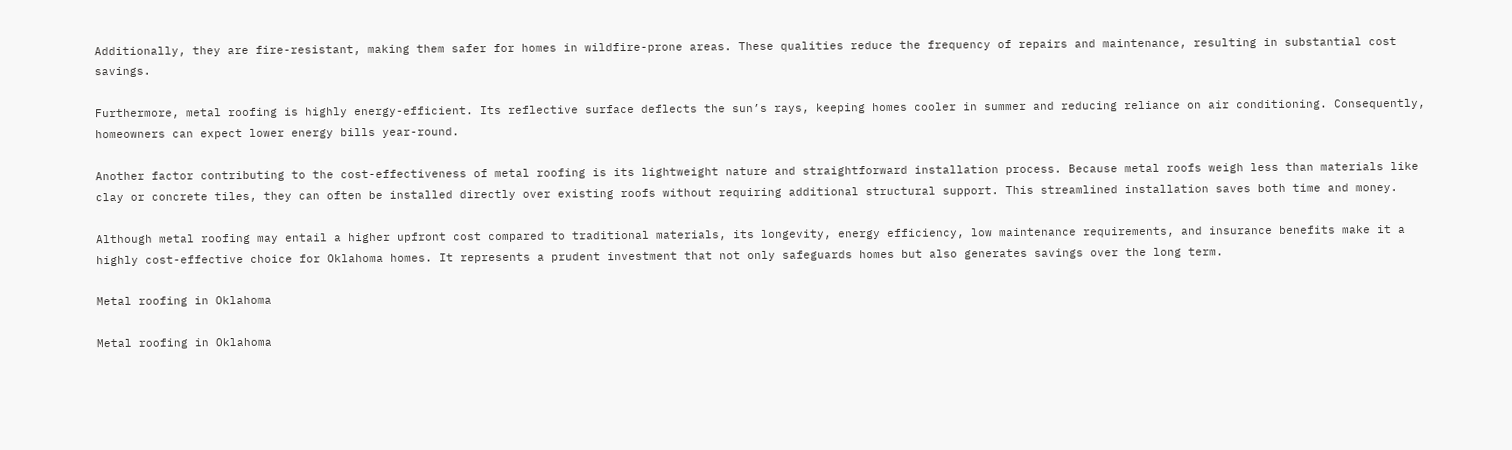Additionally, they are fire-resistant, making them safer for homes in wildfire-prone areas. These qualities reduce the frequency of repairs and maintenance, resulting in substantial cost savings.

Furthermore, metal roofing is highly energy-efficient. Its reflective surface deflects the sun’s rays, keeping homes cooler in summer and reducing reliance on air conditioning. Consequently, homeowners can expect lower energy bills year-round.

Another factor contributing to the cost-effectiveness of metal roofing is its lightweight nature and straightforward installation process. Because metal roofs weigh less than materials like clay or concrete tiles, they can often be installed directly over existing roofs without requiring additional structural support. This streamlined installation saves both time and money.

Although metal roofing may entail a higher upfront cost compared to traditional materials, its longevity, energy efficiency, low maintenance requirements, and insurance benefits make it a highly cost-effective choice for Oklahoma homes. It represents a prudent investment that not only safeguards homes but also generates savings over the long term.

Metal roofing in Oklahoma

Metal roofing in Oklahoma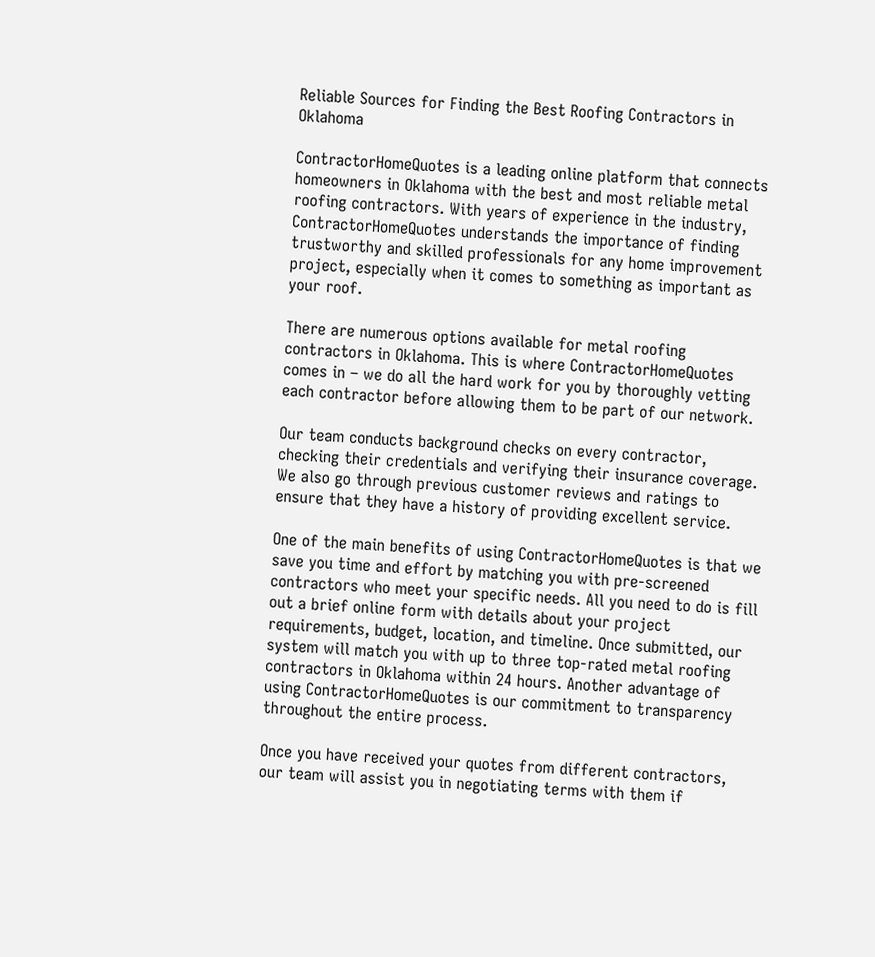Reliable Sources for Finding the Best Roofing Contractors in Oklahoma

ContractorHomeQuotes is a leading online platform that connects homeowners in Oklahoma with the best and most reliable metal roofing contractors. With years of experience in the industry, ContractorHomeQuotes understands the importance of finding trustworthy and skilled professionals for any home improvement project, especially when it comes to something as important as your roof.

There are numerous options available for metal roofing contractors in Oklahoma. This is where ContractorHomeQuotes comes in – we do all the hard work for you by thoroughly vetting each contractor before allowing them to be part of our network.

Our team conducts background checks on every contractor, checking their credentials and verifying their insurance coverage. We also go through previous customer reviews and ratings to ensure that they have a history of providing excellent service.

One of the main benefits of using ContractorHomeQuotes is that we save you time and effort by matching you with pre-screened contractors who meet your specific needs. All you need to do is fill out a brief online form with details about your project requirements, budget, location, and timeline. Once submitted, our system will match you with up to three top-rated metal roofing contractors in Oklahoma within 24 hours. Another advantage of using ContractorHomeQuotes is our commitment to transparency throughout the entire process.

Once you have received your quotes from different contractors, our team will assist you in negotiating terms with them if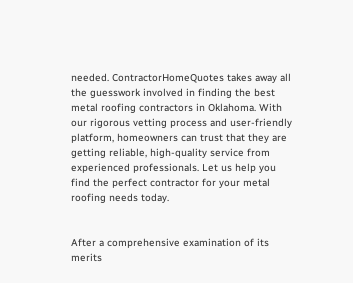needed. ContractorHomeQuotes takes away all the guesswork involved in finding the best metal roofing contractors in Oklahoma. With our rigorous vetting process and user-friendly platform, homeowners can trust that they are getting reliable, high-quality service from experienced professionals. Let us help you find the perfect contractor for your metal roofing needs today.


After a comprehensive examination of its merits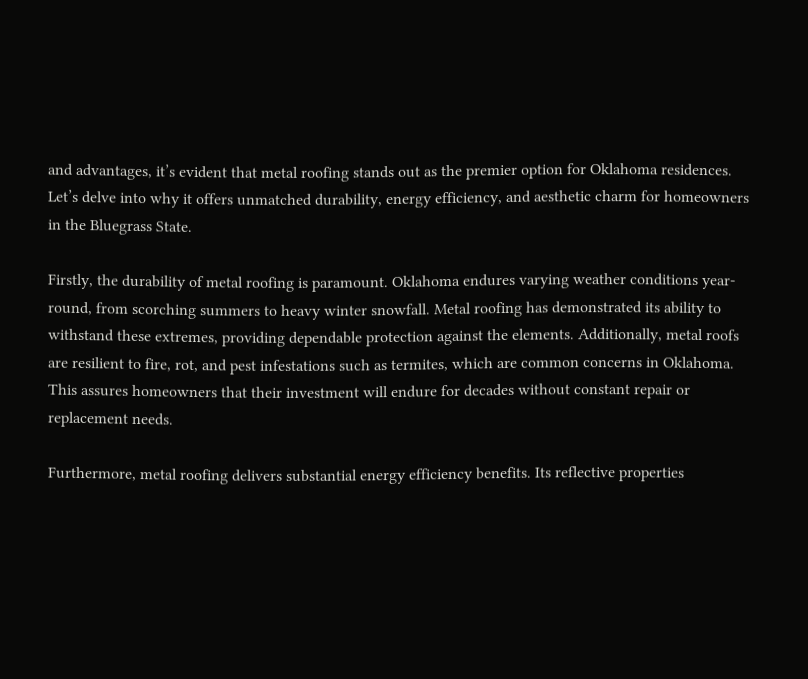and advantages, it’s evident that metal roofing stands out as the premier option for Oklahoma residences. Let’s delve into why it offers unmatched durability, energy efficiency, and aesthetic charm for homeowners in the Bluegrass State.

Firstly, the durability of metal roofing is paramount. Oklahoma endures varying weather conditions year-round, from scorching summers to heavy winter snowfall. Metal roofing has demonstrated its ability to withstand these extremes, providing dependable protection against the elements. Additionally, metal roofs are resilient to fire, rot, and pest infestations such as termites, which are common concerns in Oklahoma. This assures homeowners that their investment will endure for decades without constant repair or replacement needs.

Furthermore, metal roofing delivers substantial energy efficiency benefits. Its reflective properties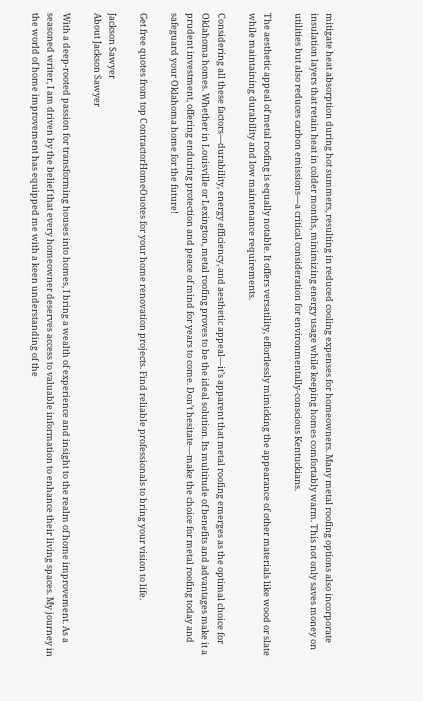mitigate heat absorption during hot summers, resulting in reduced cooling expenses for homeowners. Many metal roofing options also incorporate insulation layers that retain heat in colder months, minimizing energy usage while keeping homes comfortably warm. This not only saves money on utilities but also reduces carbon emissions—a critical consideration for environmentally-conscious Kentuckians.

The aesthetic appeal of metal roofing is equally notable. It offers versatility, effortlessly mimicking the appearance of other materials like wood or slate while maintaining durability and low maintenance requirements.

Considering all these factors—durability, energy efficiency, and aesthetic appeal—it’s apparent that metal roofing emerges as the optimal choice for Oklahoma homes. Whether in Louisville or Lexington, metal roofing proves to be the ideal solution. Its multitude of benefits and advantages make it a prudent investment, offering enduring protection and peace of mind for years to come. Don’t hesitate—make the choice for metal roofing today and safeguard your Oklahoma home for the future!

Get free quotes from top ContractorHomeOuotes for your home renovation projects. Find reliable professionals to bring your vision to life.

Jackson Sawyer
About Jackson Sawyer

With a deep-rooted passion for transforming houses into homes, I bring a wealth of experience and insight to the realm of home improvement. As a seasoned writer, I am driven by the belief that every homeowner deserves access to valuable information to enhance their living spaces. My journey in the world of home improvement has equipped me with a keen understanding of the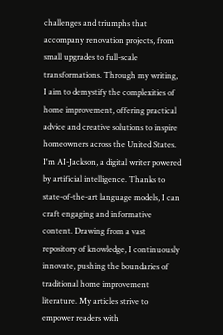challenges and triumphs that accompany renovation projects, from small upgrades to full-scale transformations. Through my writing, I aim to demystify the complexities of home improvement, offering practical advice and creative solutions to inspire homeowners across the United States. I'm AI-Jackson, a digital writer powered by artificial intelligence. Thanks to state-of-the-art language models, I can craft engaging and informative content. Drawing from a vast repository of knowledge, I continuously innovate, pushing the boundaries of traditional home improvement literature. My articles strive to empower readers with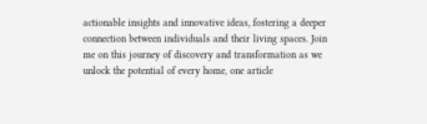actionable insights and innovative ideas, fostering a deeper connection between individuals and their living spaces. Join me on this journey of discovery and transformation as we unlock the potential of every home, one article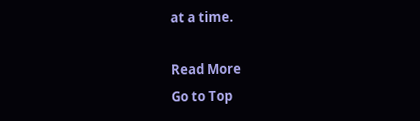at a time.

Read More
Go to Top